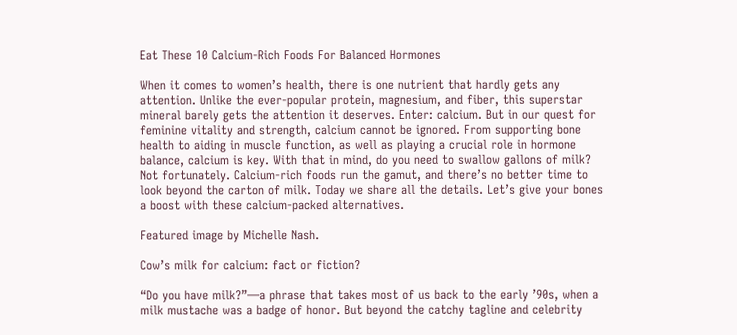Eat These 10 Calcium-Rich Foods For Balanced Hormones

When it comes to women’s health, there is one nutrient that hardly gets any attention. Unlike the ever-popular protein, magnesium, and fiber, this superstar mineral barely gets the attention it deserves. Enter: calcium. But in our quest for feminine vitality and strength, calcium cannot be ignored. From supporting bone health to aiding in muscle function, as well as playing a crucial role in hormone balance, calcium is key. With that in mind, do you need to swallow gallons of milk? Not fortunately. Calcium-rich foods run the gamut, and there’s no better time to look beyond the carton of milk. Today we share all the details. Let’s give your bones a boost with these calcium-packed alternatives.

Featured image by Michelle Nash.

Cow’s milk for calcium: fact or fiction?

“Do you have milk?”—a phrase that takes most of us back to the early ’90s, when a milk mustache was a badge of honor. But beyond the catchy tagline and celebrity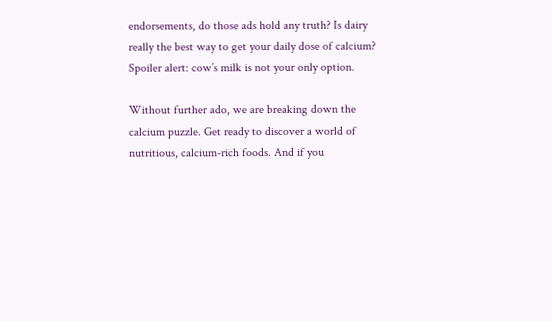endorsements, do those ads hold any truth? Is dairy really the best way to get your daily dose of calcium? Spoiler alert: cow’s milk is not your only option.

Without further ado, we are breaking down the calcium puzzle. Get ready to discover a world of nutritious, calcium-rich foods. And if you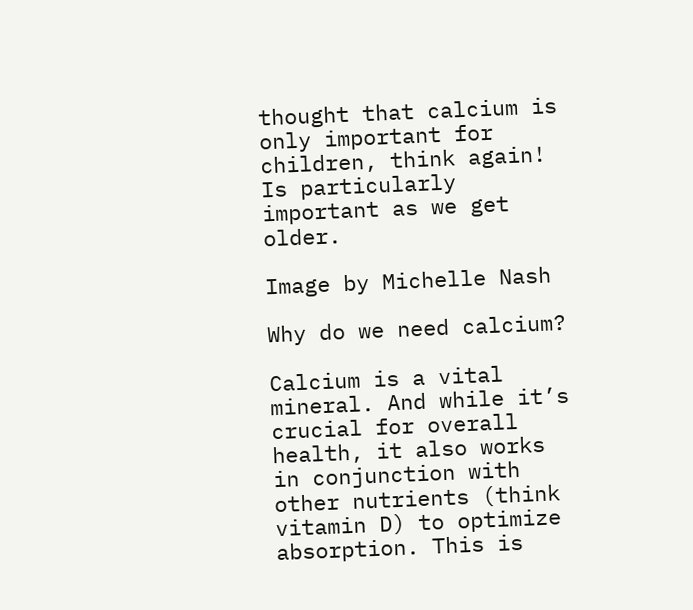thought that calcium is only important for children, think again! Is particularly important as we get older.

Image by Michelle Nash

Why do we need calcium?

Calcium is a vital mineral. And while it’s crucial for overall health, it also works in conjunction with other nutrients (think vitamin D) to optimize absorption. This is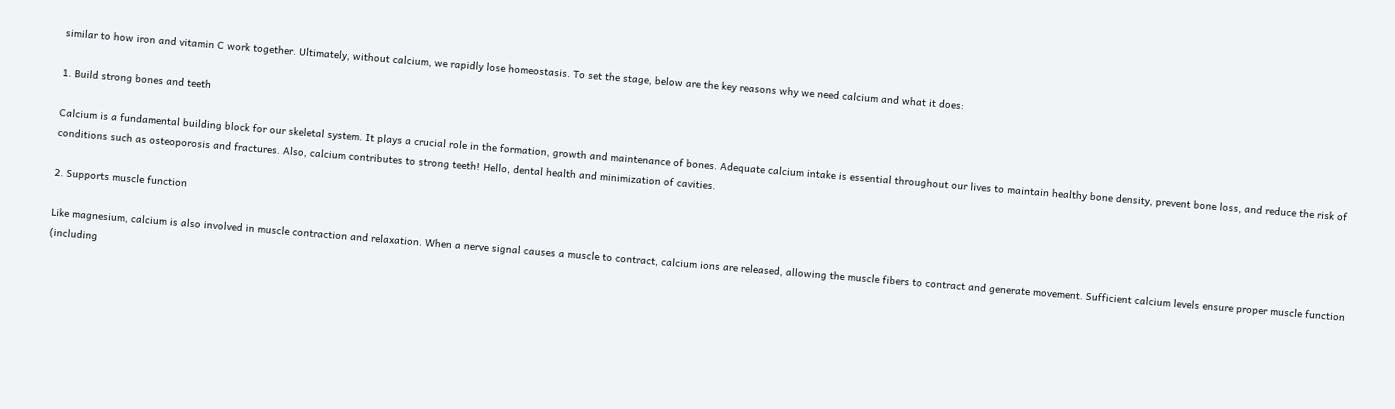similar to how iron and vitamin C work together. Ultimately, without calcium, we rapidly lose homeostasis. To set the stage, below are the key reasons why we need calcium and what it does:

1. Build strong bones and teeth

Calcium is a fundamental building block for our skeletal system. It plays a crucial role in the formation, growth and maintenance of bones. Adequate calcium intake is essential throughout our lives to maintain healthy bone density, prevent bone loss, and reduce the risk of conditions such as osteoporosis and fractures. Also, calcium contributes to strong teeth! Hello, dental health and minimization of cavities.

2. Supports muscle function

Like magnesium, calcium is also involved in muscle contraction and relaxation. When a nerve signal causes a muscle to contract, calcium ions are released, allowing the muscle fibers to contract and generate movement. Sufficient calcium levels ensure proper muscle function (including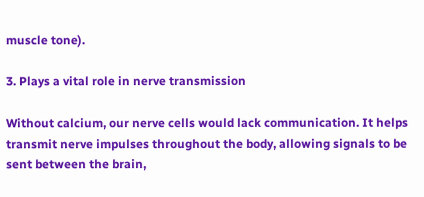muscle tone).

3. Plays a vital role in nerve transmission

Without calcium, our nerve cells would lack communication. It helps transmit nerve impulses throughout the body, allowing signals to be sent between the brain,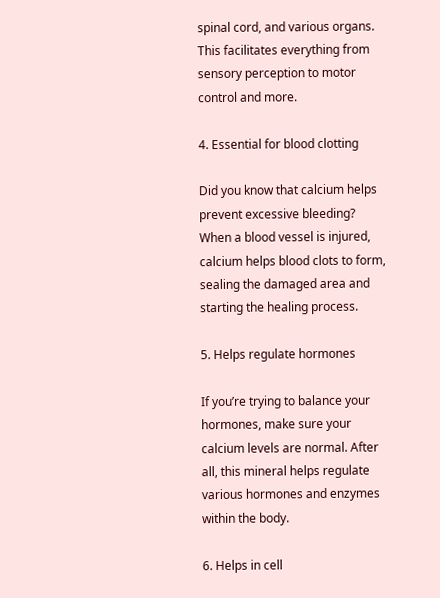spinal cord, and various organs. This facilitates everything from sensory perception to motor control and more.

4. Essential for blood clotting

Did you know that calcium helps prevent excessive bleeding? When a blood vessel is injured, calcium helps blood clots to form, sealing the damaged area and starting the healing process.

5. Helps regulate hormones

If you’re trying to balance your hormones, make sure your calcium levels are normal. After all, this mineral helps regulate various hormones and enzymes within the body.

6. Helps in cell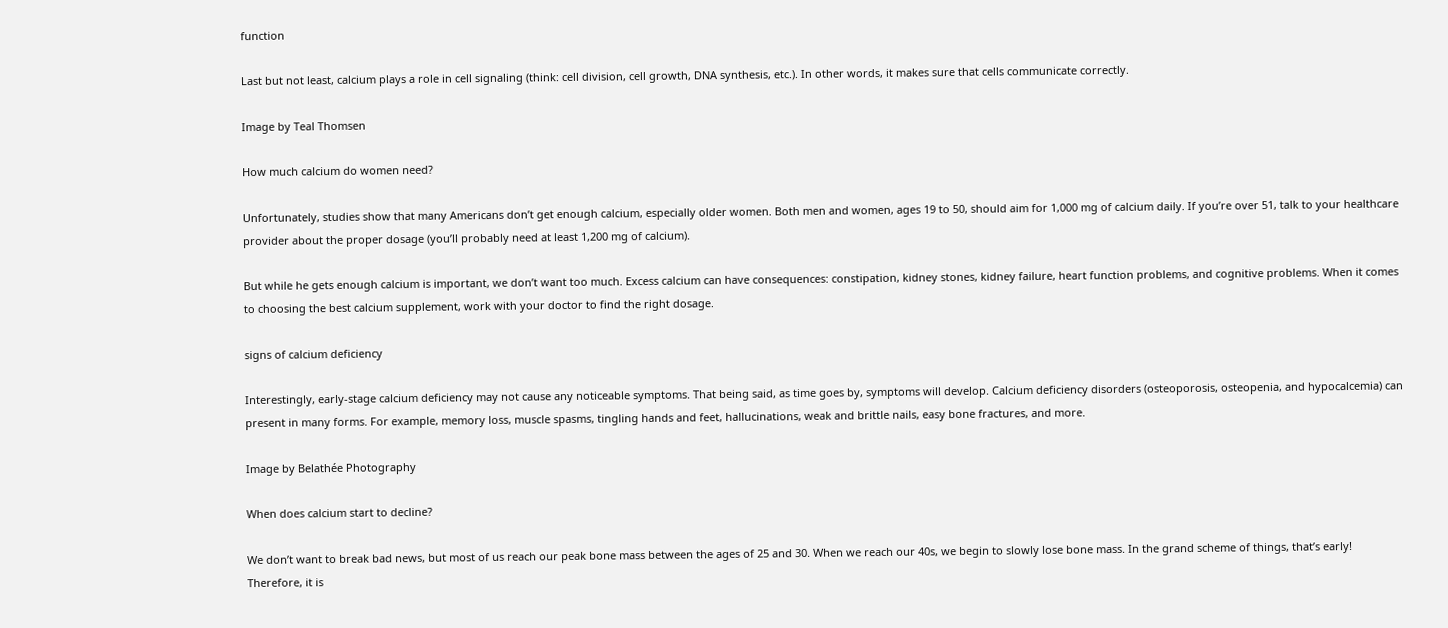function

Last but not least, calcium plays a role in cell signaling (think: cell division, cell growth, DNA synthesis, etc.). In other words, it makes sure that cells communicate correctly.

Image by Teal Thomsen

How much calcium do women need?

Unfortunately, studies show that many Americans don’t get enough calcium, especially older women. Both men and women, ages 19 to 50, should aim for 1,000 mg of calcium daily. If you’re over 51, talk to your healthcare provider about the proper dosage (you’ll probably need at least 1,200 mg of calcium).

But while he gets enough calcium is important, we don’t want too much. Excess calcium can have consequences: constipation, kidney stones, kidney failure, heart function problems, and cognitive problems. When it comes to choosing the best calcium supplement, work with your doctor to find the right dosage.

signs of calcium deficiency

Interestingly, early-stage calcium deficiency may not cause any noticeable symptoms. That being said, as time goes by, symptoms will develop. Calcium deficiency disorders (osteoporosis, osteopenia, and hypocalcemia) can present in many forms. For example, memory loss, muscle spasms, tingling hands and feet, hallucinations, weak and brittle nails, easy bone fractures, and more.

Image by Belathée Photography

When does calcium start to decline?

We don’t want to break bad news, but most of us reach our peak bone mass between the ages of 25 and 30. When we reach our 40s, we begin to slowly lose bone mass. In the grand scheme of things, that’s early! Therefore, it is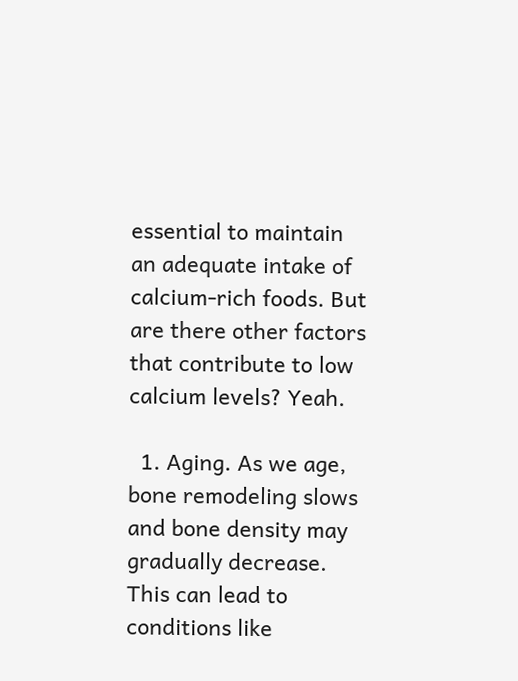essential to maintain an adequate intake of calcium-rich foods. But are there other factors that contribute to low calcium levels? Yeah.

  1. Aging. As we age, bone remodeling slows and bone density may gradually decrease. This can lead to conditions like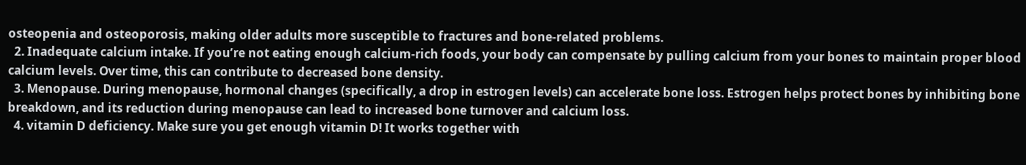osteopenia and osteoporosis, making older adults more susceptible to fractures and bone-related problems.
  2. Inadequate calcium intake. If you’re not eating enough calcium-rich foods, your body can compensate by pulling calcium from your bones to maintain proper blood calcium levels. Over time, this can contribute to decreased bone density.
  3. Menopause. During menopause, hormonal changes (specifically, a drop in estrogen levels) can accelerate bone loss. Estrogen helps protect bones by inhibiting bone breakdown, and its reduction during menopause can lead to increased bone turnover and calcium loss.
  4. vitamin D deficiency. Make sure you get enough vitamin D! It works together with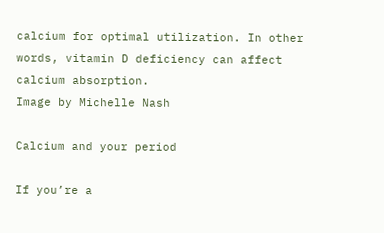calcium for optimal utilization. In other words, vitamin D deficiency can affect calcium absorption.
Image by Michelle Nash

Calcium and your period

If you’re a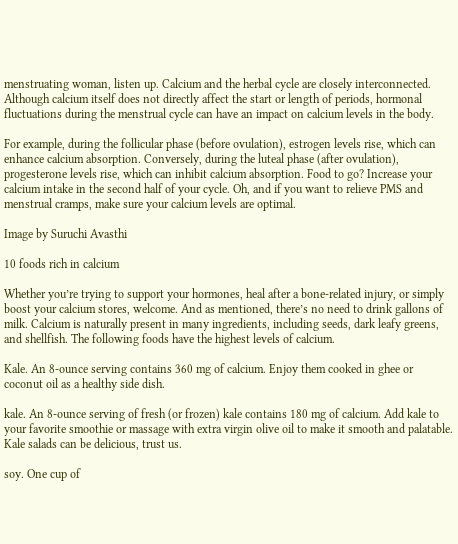menstruating woman, listen up. Calcium and the herbal cycle are closely interconnected. Although calcium itself does not directly affect the start or length of periods, hormonal fluctuations during the menstrual cycle can have an impact on calcium levels in the body.

For example, during the follicular phase (before ovulation), estrogen levels rise, which can enhance calcium absorption. Conversely, during the luteal phase (after ovulation), progesterone levels rise, which can inhibit calcium absorption. Food to go? Increase your calcium intake in the second half of your cycle. Oh, and if you want to relieve PMS and menstrual cramps, make sure your calcium levels are optimal.

Image by Suruchi Avasthi

10 foods rich in calcium

Whether you’re trying to support your hormones, heal after a bone-related injury, or simply boost your calcium stores, welcome. And as mentioned, there’s no need to drink gallons of milk. Calcium is naturally present in many ingredients, including seeds, dark leafy greens, and shellfish. The following foods have the highest levels of calcium.

Kale. An 8-ounce serving contains 360 mg of calcium. Enjoy them cooked in ghee or coconut oil as a healthy side dish.

kale. An 8-ounce serving of fresh (or frozen) kale contains 180 mg of calcium. Add kale to your favorite smoothie or massage with extra virgin olive oil to make it smooth and palatable. Kale salads can be delicious, trust us.

soy. One cup of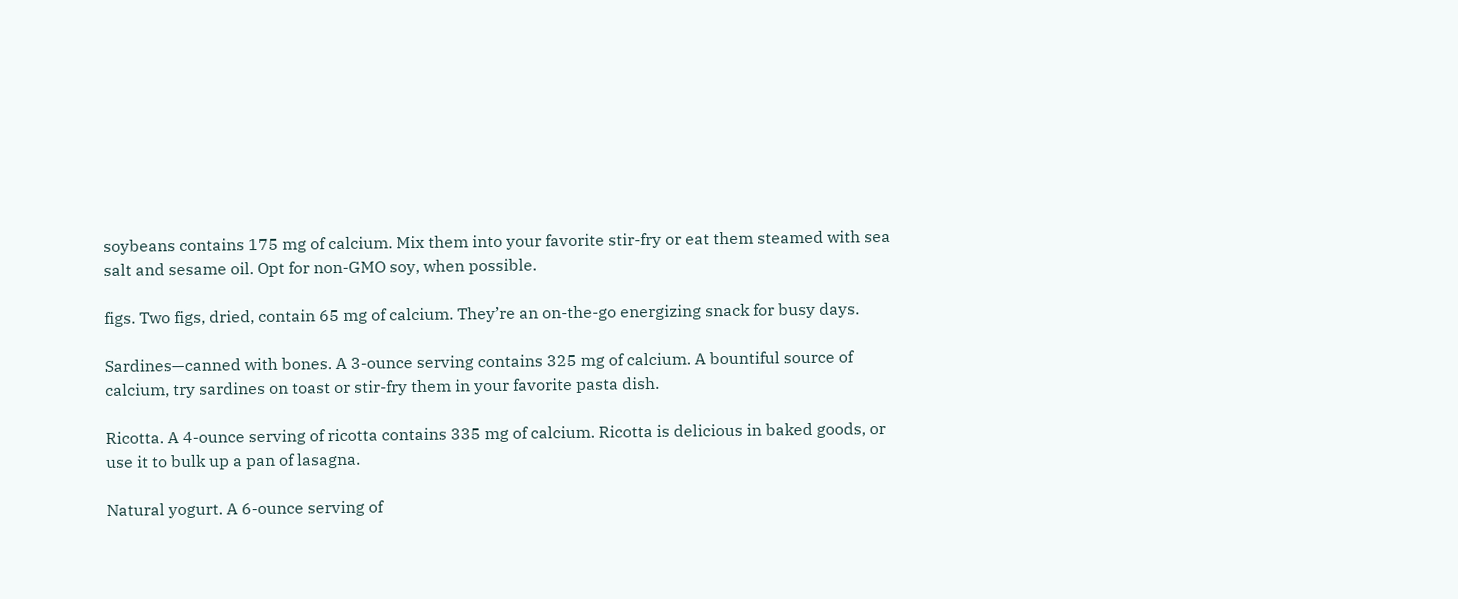soybeans contains 175 mg of calcium. Mix them into your favorite stir-fry or eat them steamed with sea salt and sesame oil. Opt for non-GMO soy, when possible.

figs. Two figs, dried, contain 65 mg of calcium. They’re an on-the-go energizing snack for busy days.

Sardines—canned with bones. A 3-ounce serving contains 325 mg of calcium. A bountiful source of calcium, try sardines on toast or stir-fry them in your favorite pasta dish.

Ricotta. A 4-ounce serving of ricotta contains 335 mg of calcium. Ricotta is delicious in baked goods, or use it to bulk up a pan of lasagna.

Natural yogurt. A 6-ounce serving of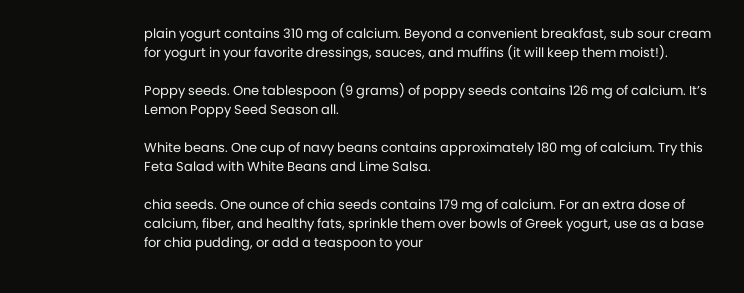plain yogurt contains 310 mg of calcium. Beyond a convenient breakfast, sub sour cream for yogurt in your favorite dressings, sauces, and muffins (it will keep them moist!).

Poppy seeds. One tablespoon (9 grams) of poppy seeds contains 126 mg of calcium. It’s Lemon Poppy Seed Season all.

White beans. One cup of navy beans contains approximately 180 mg of calcium. Try this Feta Salad with White Beans and Lime Salsa.

chia seeds. One ounce of chia seeds contains 179 mg of calcium. For an extra dose of calcium, fiber, and healthy fats, sprinkle them over bowls of Greek yogurt, use as a base for chia pudding, or add a teaspoon to your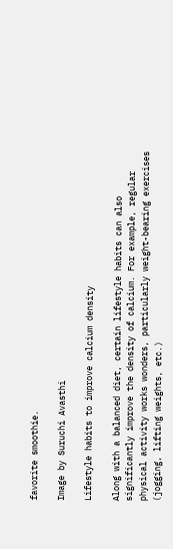favorite smoothie.

Image by Suruchi Avasthi

Lifestyle habits to improve calcium density

Along with a balanced diet, certain lifestyle habits can also significantly improve the density of calcium. For example, regular physical activity works wonders, particularly weight-bearing exercises (jogging, lifting weights, etc.)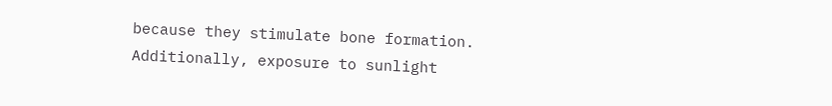because they stimulate bone formation. Additionally, exposure to sunlight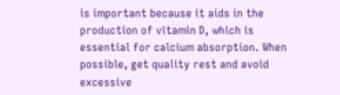is important because it aids in the production of vitamin D, which is essential for calcium absorption. When possible, get quality rest and avoid excessive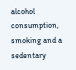alcohol consumption, smoking and a sedentary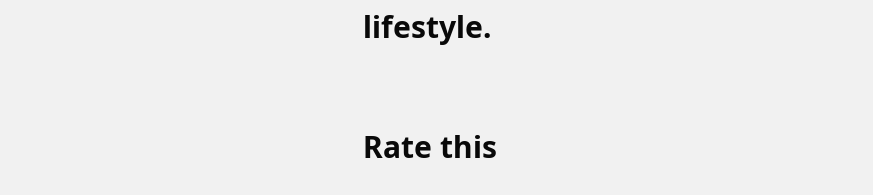lifestyle.

Rate this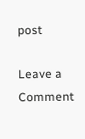post

Leave a Comment